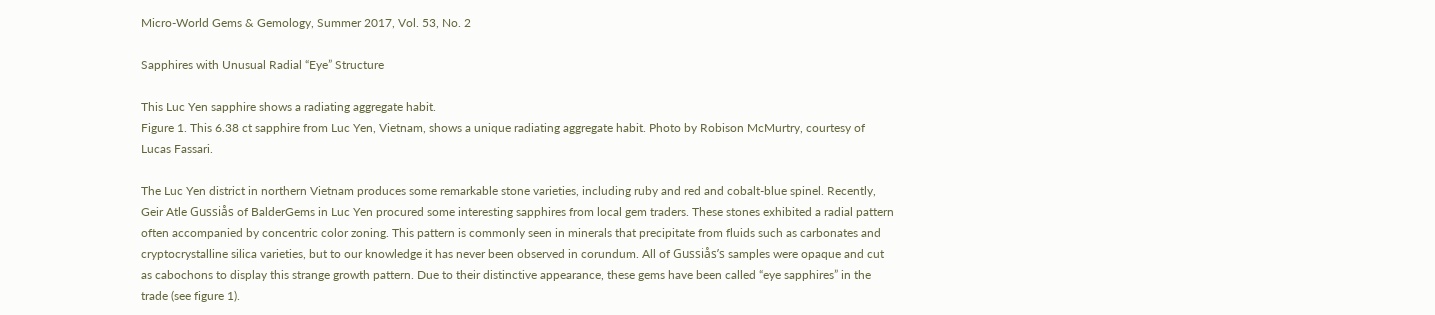Micro-World Gems & Gemology, Summer 2017, Vol. 53, No. 2

Sapphires with Unusual Radial “Eye” Structure

This Luc Yen sapphire shows a radiating aggregate habit.
Figure 1. This 6.38 ct sapphire from Luc Yen, Vietnam, shows a unique radiating aggregate habit. Photo by Robison McMurtry, courtesy of Lucas Fassari.

The Luc Yen district in northern Vietnam produces some remarkable stone varieties, including ruby and red and cobalt-blue spinel. Recently, Geir Atle Gussiås of BalderGems in Luc Yen procured some interesting sapphires from local gem traders. These stones exhibited a radial pattern often accompanied by concentric color zoning. This pattern is commonly seen in minerals that precipitate from fluids such as carbonates and cryptocrystalline silica varieties, but to our knowledge it has never been observed in corundum. All of Gussiås’s samples were opaque and cut as cabochons to display this strange growth pattern. Due to their distinctive appearance, these gems have been called “eye sapphires” in the trade (see figure 1).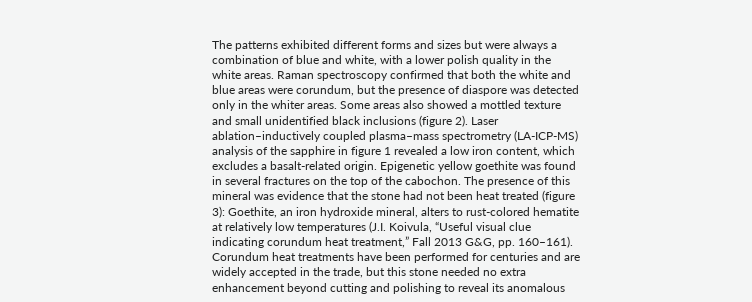The patterns exhibited different forms and sizes but were always a combination of blue and white, with a lower polish quality in the white areas. Raman spectroscopy confirmed that both the white and blue areas were corundum, but the presence of diaspore was detected only in the whiter areas. Some areas also showed a mottled texture and small unidentified black inclusions (figure 2). Laser ablation–inductively coupled plasma–mass spectrometry (LA-ICP-MS) analysis of the sapphire in figure 1 revealed a low iron content, which excludes a basalt-related origin. Epigenetic yellow goethite was found in several fractures on the top of the cabochon. The presence of this mineral was evidence that the stone had not been heat treated (figure 3): Goethite, an iron hydroxide mineral, alters to rust-colored hematite at relatively low temperatures (J.I. Koivula, “Useful visual clue indicating corundum heat treatment,” Fall 2013 G&G, pp. 160–161). Corundum heat treatments have been performed for centuries and are widely accepted in the trade, but this stone needed no extra enhancement beyond cutting and polishing to reveal its anomalous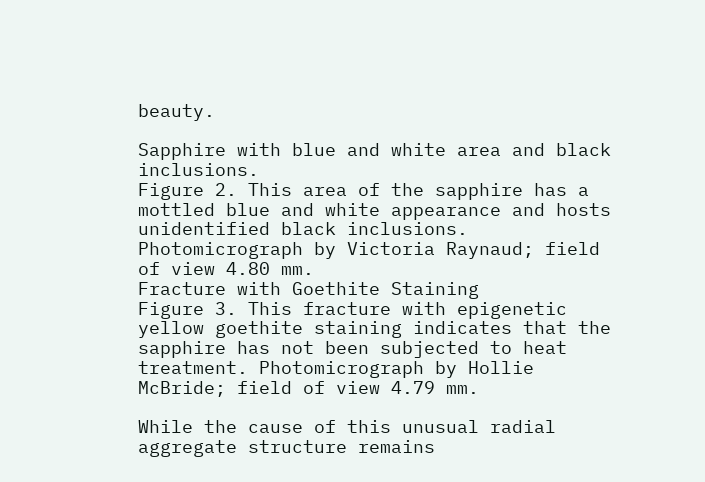beauty.

Sapphire with blue and white area and black inclusions.
Figure 2. This area of the sapphire has a mottled blue and white appearance and hosts unidentified black inclusions. Photomicrograph by Victoria Raynaud; field of view 4.80 mm.
Fracture with Goethite Staining
Figure 3. This fracture with epigenetic yellow goethite staining indicates that the sapphire has not been subjected to heat treatment. Photomicrograph by Hollie McBride; field of view 4.79 mm.

While the cause of this unusual radial aggregate structure remains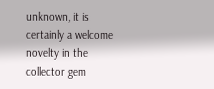unknown, it is certainly a welcome novelty in the collector gem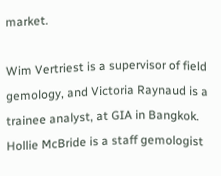market.

Wim Vertriest is a supervisor of field gemology, and Victoria Raynaud is a trainee analyst, at GIA in Bangkok. Hollie McBride is a staff gemologist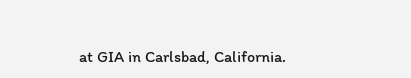at GIA in Carlsbad, California.